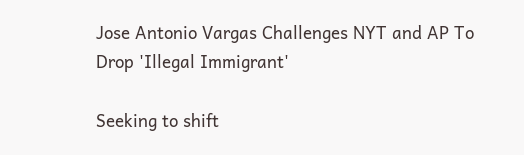Jose Antonio Vargas Challenges NYT and AP To Drop 'Illegal Immigrant'

Seeking to shift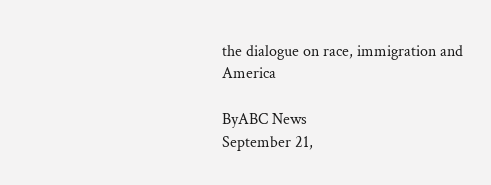the dialogue on race, immigration and America

ByABC News
September 21,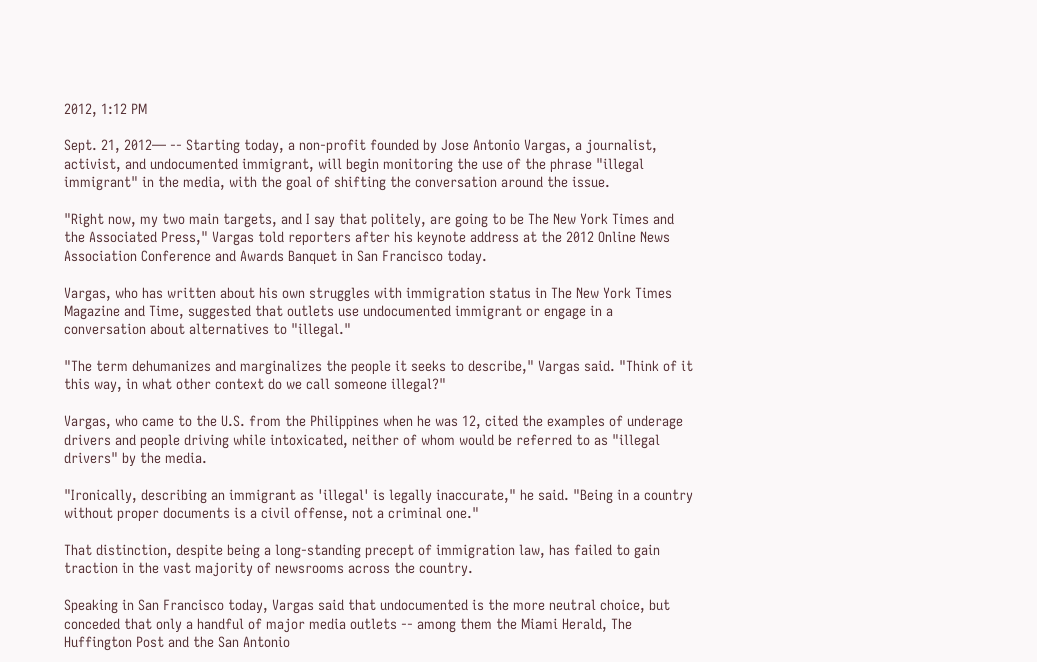2012, 1:12 PM

Sept. 21, 2012— -- Starting today, a non-profit founded by Jose Antonio Vargas, a journalist, activist, and undocumented immigrant, will begin monitoring the use of the phrase "illegal immigrant" in the media, with the goal of shifting the conversation around the issue.

"Right now, my two main targets, and I say that politely, are going to be The New York Times and the Associated Press," Vargas told reporters after his keynote address at the 2012 Online News Association Conference and Awards Banquet in San Francisco today.

Vargas, who has written about his own struggles with immigration status in The New York Times Magazine and Time, suggested that outlets use undocumented immigrant or engage in a conversation about alternatives to "illegal."

"The term dehumanizes and marginalizes the people it seeks to describe," Vargas said. "Think of it this way, in what other context do we call someone illegal?"

Vargas, who came to the U.S. from the Philippines when he was 12, cited the examples of underage drivers and people driving while intoxicated, neither of whom would be referred to as "illegal drivers" by the media.

"Ironically, describing an immigrant as 'illegal' is legally inaccurate," he said. "Being in a country without proper documents is a civil offense, not a criminal one."

That distinction, despite being a long-standing precept of immigration law, has failed to gain traction in the vast majority of newsrooms across the country.

Speaking in San Francisco today, Vargas said that undocumented is the more neutral choice, but conceded that only a handful of major media outlets -- among them the Miami Herald, The Huffington Post and the San Antonio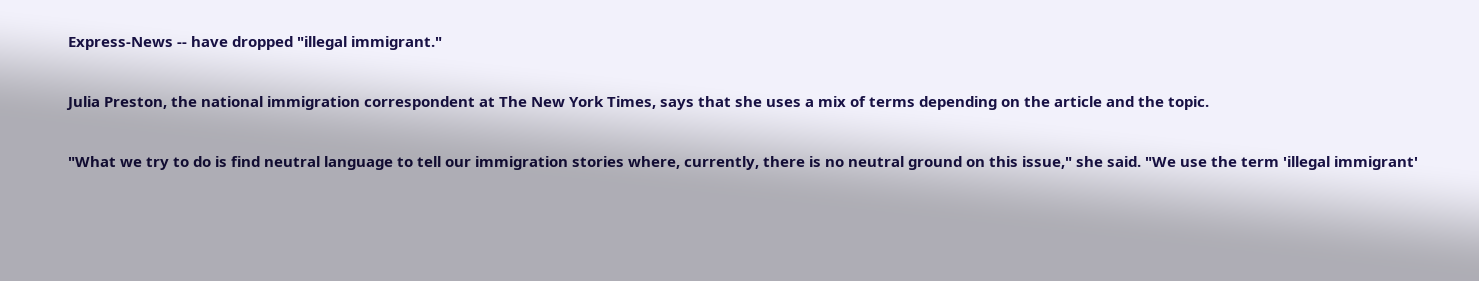Express-News -- have dropped "illegal immigrant."

Julia Preston, the national immigration correspondent at The New York Times, says that she uses a mix of terms depending on the article and the topic.

"What we try to do is find neutral language to tell our immigration stories where, currently, there is no neutral ground on this issue," she said. "We use the term 'illegal immigrant'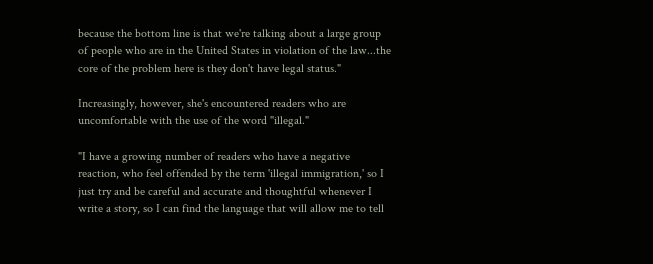because the bottom line is that we're talking about a large group of people who are in the United States in violation of the law...the core of the problem here is they don't have legal status."

Increasingly, however, she's encountered readers who are uncomfortable with the use of the word "illegal."

"I have a growing number of readers who have a negative reaction, who feel offended by the term 'illegal immigration,' so I just try and be careful and accurate and thoughtful whenever I write a story, so I can find the language that will allow me to tell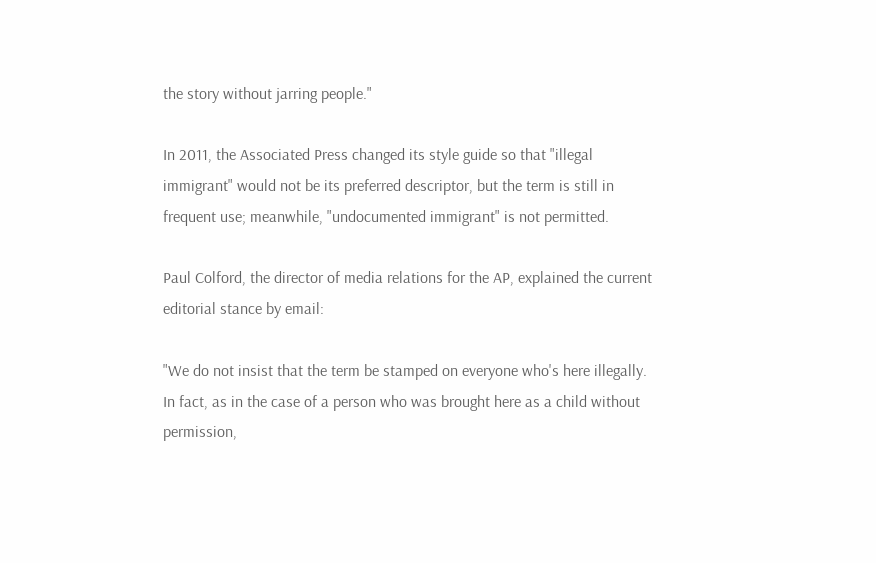the story without jarring people."

In 2011, the Associated Press changed its style guide so that "illegal immigrant" would not be its preferred descriptor, but the term is still in frequent use; meanwhile, "undocumented immigrant" is not permitted.

Paul Colford, the director of media relations for the AP, explained the current editorial stance by email:

"We do not insist that the term be stamped on everyone who's here illegally. In fact, as in the case of a person who was brought here as a child without permission,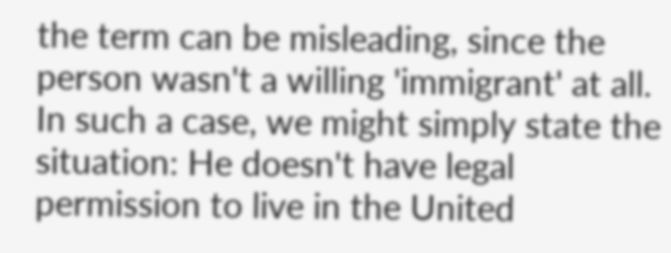the term can be misleading, since the person wasn't a willing 'immigrant' at all. In such a case, we might simply state the situation: He doesn't have legal permission to live in the United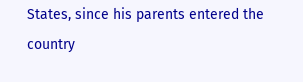States, since his parents entered the country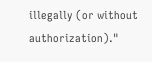illegally (or without authorization)."